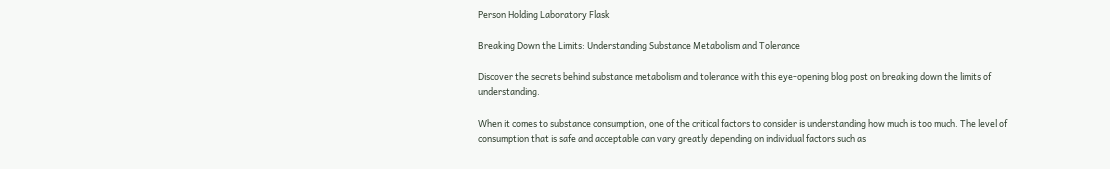Person Holding Laboratory Flask

Breaking Down the Limits: Understanding Substance Metabolism and Tolerance

Discover the secrets behind substance metabolism and tolerance with this eye-opening blog post on breaking down the limits of understanding.

When it comes to substance consumption, one of the critical factors to consider is understanding how much is too much. The level of consumption that is safe and acceptable can vary greatly depending on individual factors such as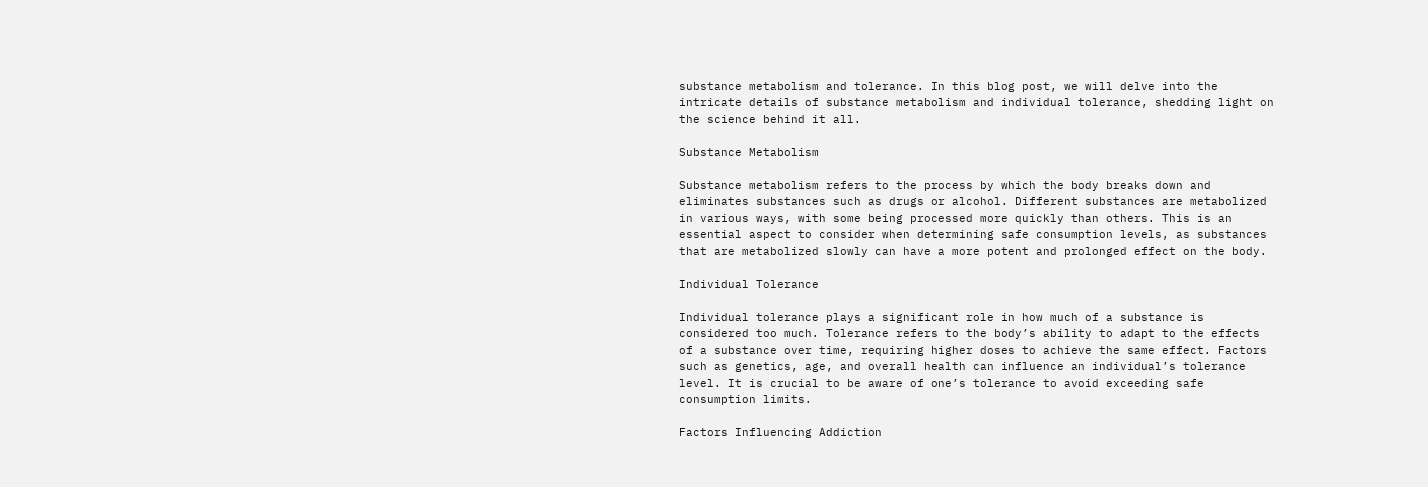substance metabolism and tolerance. In this blog post, we will delve into the intricate details of substance metabolism and individual tolerance, shedding light on the science behind it all.

Substance Metabolism

Substance metabolism refers to the process by which the body breaks down and eliminates substances such as drugs or alcohol. Different substances are metabolized in various ways, with some being processed more quickly than others. This is an essential aspect to consider when determining safe consumption levels, as substances that are metabolized slowly can have a more potent and prolonged effect on the body.

Individual Tolerance

Individual tolerance plays a significant role in how much of a substance is considered too much. Tolerance refers to the body’s ability to adapt to the effects of a substance over time, requiring higher doses to achieve the same effect. Factors such as genetics, age, and overall health can influence an individual’s tolerance level. It is crucial to be aware of one’s tolerance to avoid exceeding safe consumption limits.

Factors Influencing Addiction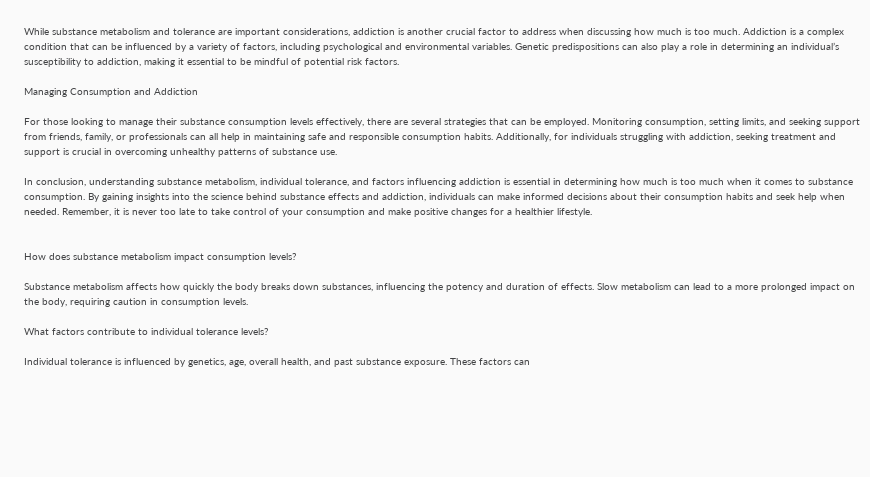While substance metabolism and tolerance are important considerations, addiction is another crucial factor to address when discussing how much is too much. Addiction is a complex condition that can be influenced by a variety of factors, including psychological and environmental variables. Genetic predispositions can also play a role in determining an individual’s susceptibility to addiction, making it essential to be mindful of potential risk factors.

Managing Consumption and Addiction

For those looking to manage their substance consumption levels effectively, there are several strategies that can be employed. Monitoring consumption, setting limits, and seeking support from friends, family, or professionals can all help in maintaining safe and responsible consumption habits. Additionally, for individuals struggling with addiction, seeking treatment and support is crucial in overcoming unhealthy patterns of substance use.

In conclusion, understanding substance metabolism, individual tolerance, and factors influencing addiction is essential in determining how much is too much when it comes to substance consumption. By gaining insights into the science behind substance effects and addiction, individuals can make informed decisions about their consumption habits and seek help when needed. Remember, it is never too late to take control of your consumption and make positive changes for a healthier lifestyle.


How does substance metabolism impact consumption levels?

Substance metabolism affects how quickly the body breaks down substances, influencing the potency and duration of effects. Slow metabolism can lead to a more prolonged impact on the body, requiring caution in consumption levels.

What factors contribute to individual tolerance levels?

Individual tolerance is influenced by genetics, age, overall health, and past substance exposure. These factors can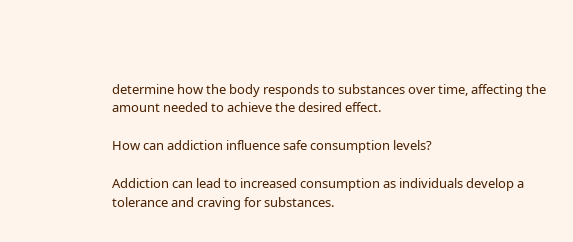determine how the body responds to substances over time, affecting the amount needed to achieve the desired effect.

How can addiction influence safe consumption levels?

Addiction can lead to increased consumption as individuals develop a tolerance and craving for substances.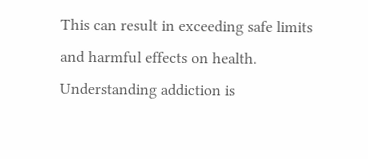This can result in exceeding safe limits and harmful effects on health. Understanding addiction is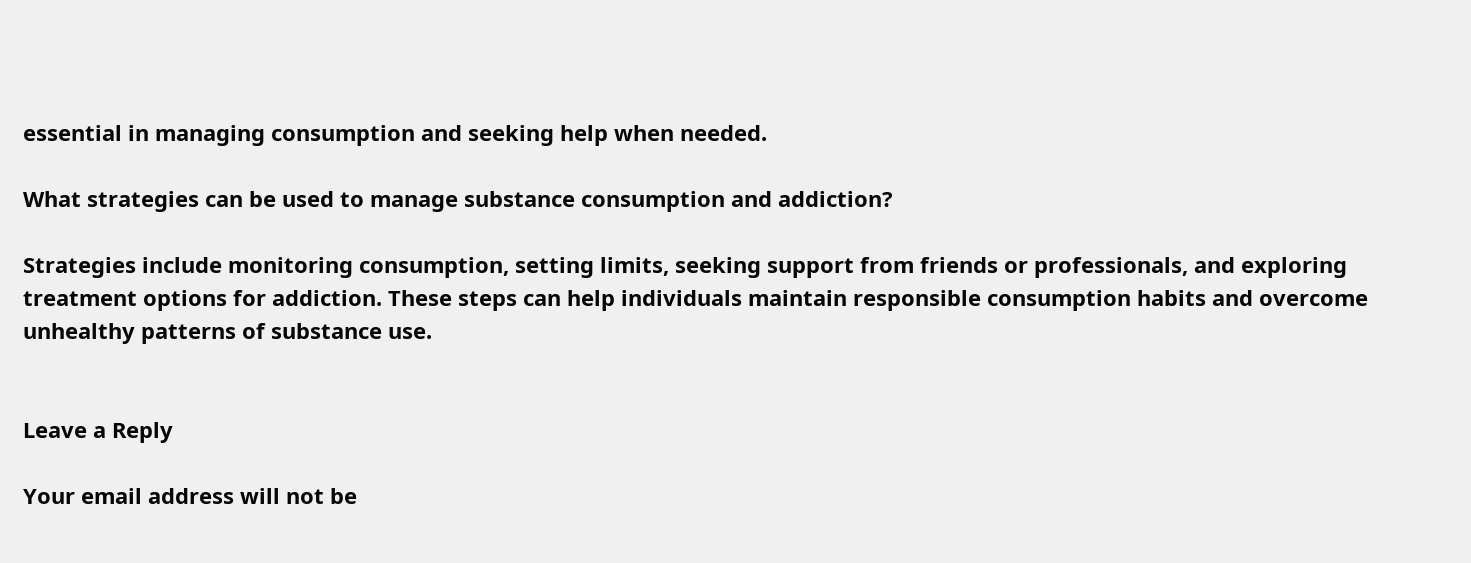essential in managing consumption and seeking help when needed.

What strategies can be used to manage substance consumption and addiction?

Strategies include monitoring consumption, setting limits, seeking support from friends or professionals, and exploring treatment options for addiction. These steps can help individuals maintain responsible consumption habits and overcome unhealthy patterns of substance use.


Leave a Reply

Your email address will not be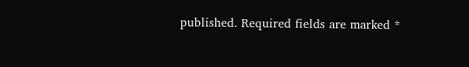published. Required fields are marked *